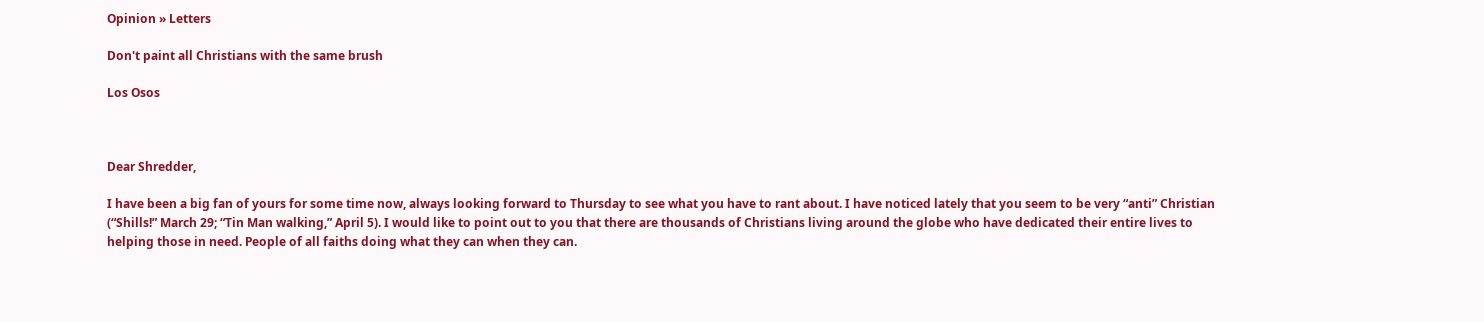Opinion » Letters

Don't paint all Christians with the same brush

Los Osos



Dear Shredder,

I have been a big fan of yours for some time now, always looking forward to Thursday to see what you have to rant about. I have noticed lately that you seem to be very “anti” Christian (“Shills!” March 29; “Tin Man walking,” April 5). I would like to point out to you that there are thousands of Christians living around the globe who have dedicated their entire lives to helping those in need. People of all faiths doing what they can when they can.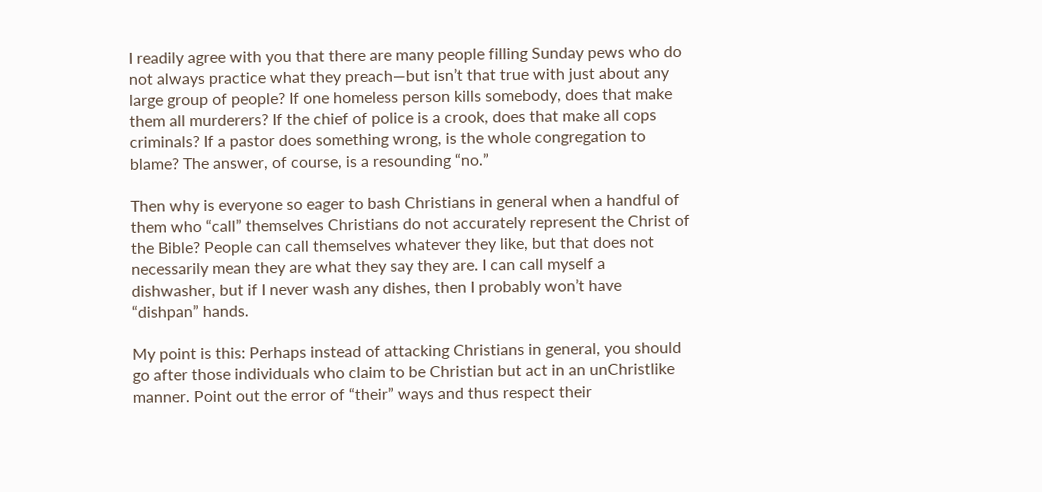I readily agree with you that there are many people filling Sunday pews who do not always practice what they preach—but isn’t that true with just about any large group of people? If one homeless person kills somebody, does that make them all murderers? If the chief of police is a crook, does that make all cops criminals? If a pastor does something wrong, is the whole congregation to blame? The answer, of course, is a resounding “no.”

Then why is everyone so eager to bash Christians in general when a handful of them who “call” themselves Christians do not accurately represent the Christ of the Bible? People can call themselves whatever they like, but that does not necessarily mean they are what they say they are. I can call myself a dishwasher, but if I never wash any dishes, then I probably won’t have “dishpan” hands.

My point is this: Perhaps instead of attacking Christians in general, you should go after those individuals who claim to be Christian but act in an unChristlike manner. Point out the error of “their” ways and thus respect their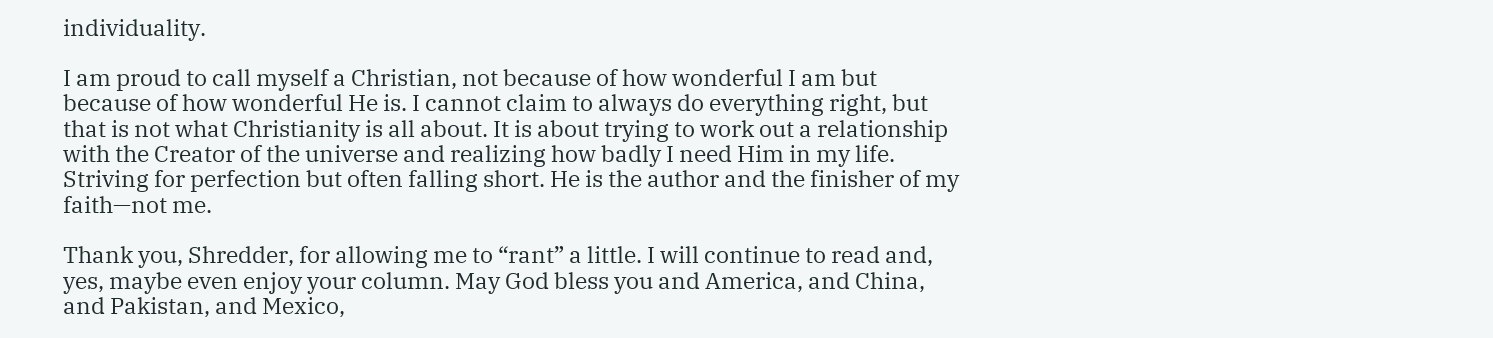individuality.

I am proud to call myself a Christian, not because of how wonderful I am but because of how wonderful He is. I cannot claim to always do everything right, but that is not what Christianity is all about. It is about trying to work out a relationship with the Creator of the universe and realizing how badly I need Him in my life. Striving for perfection but often falling short. He is the author and the finisher of my faith—not me.

Thank you, Shredder, for allowing me to “rant” a little. I will continue to read and, yes, maybe even enjoy your column. May God bless you and America, and China, and Pakistan, and Mexico,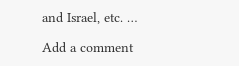and Israel, etc. …

Add a comment